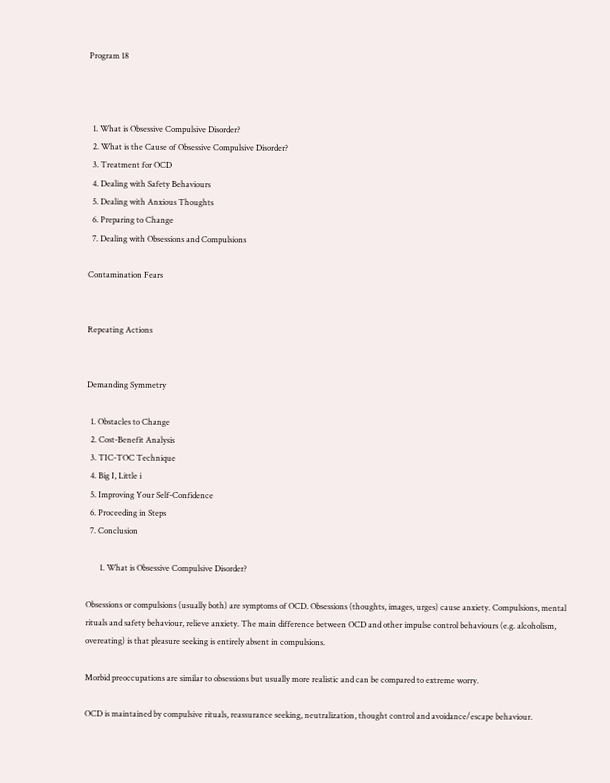Program 18



  1. What is Obsessive Compulsive Disorder?
  2. What is the Cause of Obsessive Compulsive Disorder?
  3. Treatment for OCD
  4. Dealing with Safety Behaviours
  5. Dealing with Anxious Thoughts
  6. Preparing to Change
  7. Dealing with Obsessions and Compulsions

Contamination Fears


Repeating Actions


Demanding Symmetry

  1. Obstacles to Change
  2. Cost-Benefit Analysis
  3. TIC-TOC Technique
  4. Big I, Little i
  5. Improving Your Self-Confidence
  6. Proceeding in Steps
  7. Conclusion

       1. What is Obsessive Compulsive Disorder?

Obsessions or compulsions (usually both) are symptoms of OCD. Obsessions (thoughts, images, urges) cause anxiety. Compulsions, mental rituals and safety behaviour, relieve anxiety. The main difference between OCD and other impulse control behaviours (e.g. alcoholism, overeating) is that pleasure seeking is entirely absent in compulsions.

Morbid preoccupations are similar to obsessions but usually more realistic and can be compared to extreme worry.

OCD is maintained by compulsive rituals, reassurance seeking, neutralization, thought control and avoidance/escape behaviour.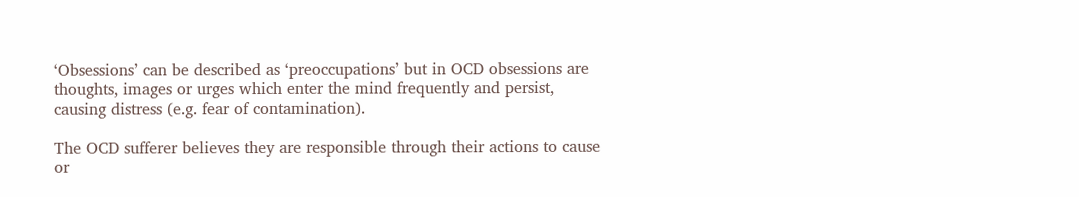‘Obsessions’ can be described as ‘preoccupations’ but in OCD obsessions are thoughts, images or urges which enter the mind frequently and persist, causing distress (e.g. fear of contamination).

The OCD sufferer believes they are responsible through their actions to cause or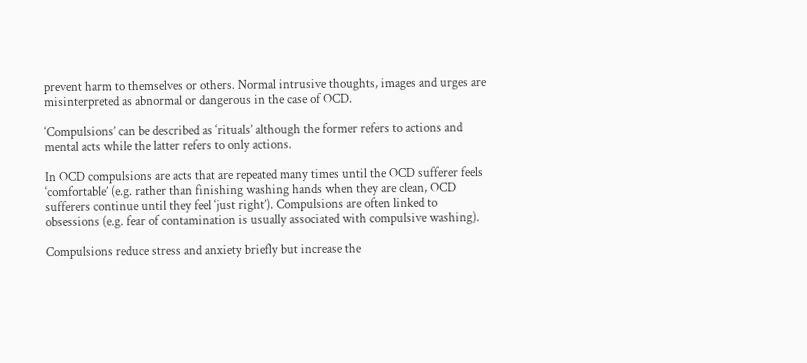prevent harm to themselves or others. Normal intrusive thoughts, images and urges are misinterpreted as abnormal or dangerous in the case of OCD.

‘Compulsions’ can be described as ‘rituals’ although the former refers to actions and mental acts while the latter refers to only actions.

In OCD compulsions are acts that are repeated many times until the OCD sufferer feels ‘comfortable’ (e.g. rather than finishing washing hands when they are clean, OCD sufferers continue until they feel ‘just right’). Compulsions are often linked to obsessions (e.g. fear of contamination is usually associated with compulsive washing).

Compulsions reduce stress and anxiety briefly but increase the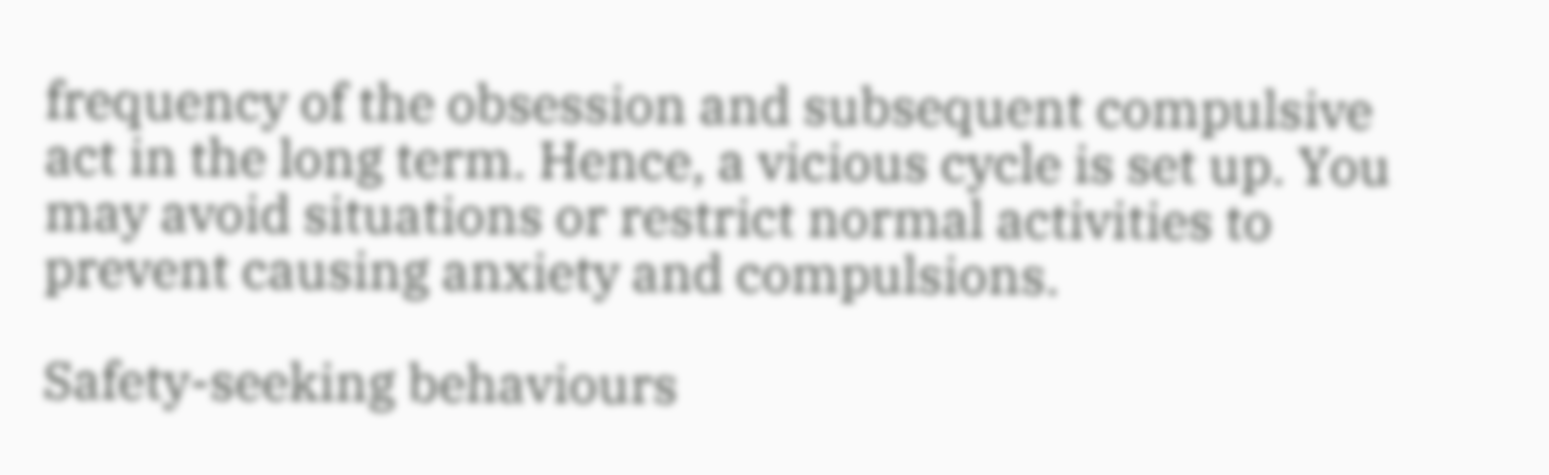frequency of the obsession and subsequent compulsive act in the long term. Hence, a vicious cycle is set up. You may avoid situations or restrict normal activities to prevent causing anxiety and compulsions.

Safety-seeking behaviours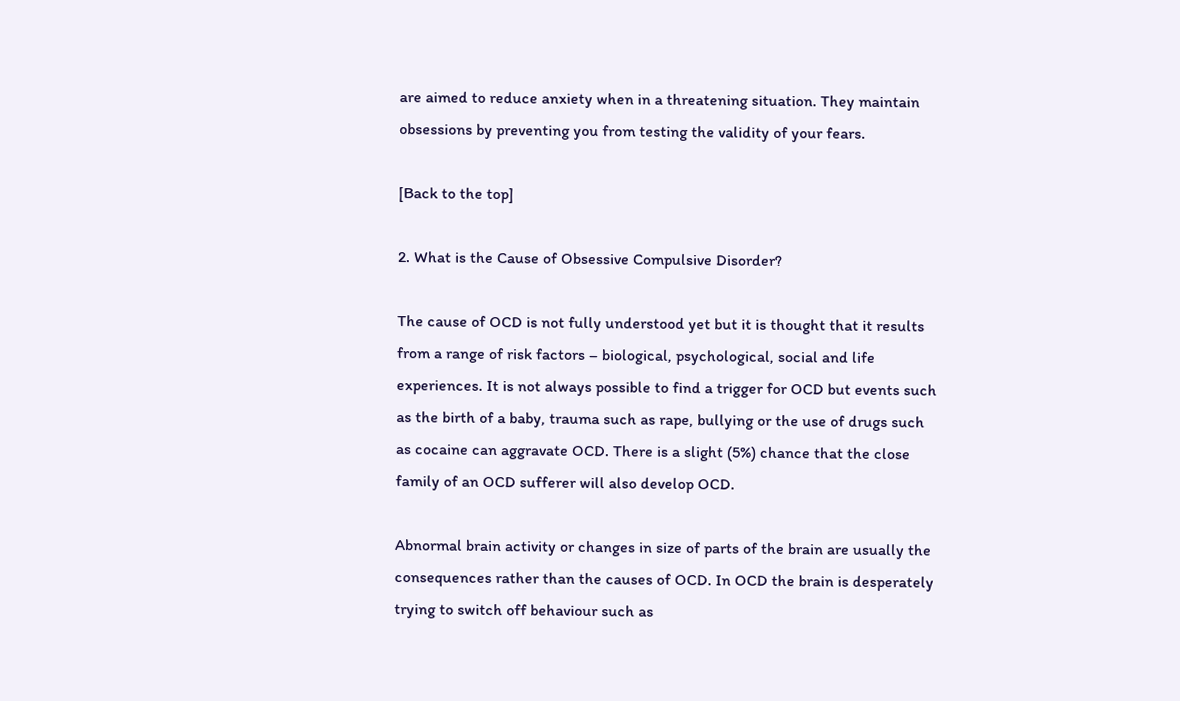are aimed to reduce anxiety when in a threatening situation. They maintain obsessions by preventing you from testing the validity of your fears.

[Back to the top]

2. What is the Cause of Obsessive Compulsive Disorder?

The cause of OCD is not fully understood yet but it is thought that it results from a range of risk factors – biological, psychological, social and life experiences. It is not always possible to find a trigger for OCD but events such as the birth of a baby, trauma such as rape, bullying or the use of drugs such as cocaine can aggravate OCD. There is a slight (5%) chance that the close family of an OCD sufferer will also develop OCD.

Abnormal brain activity or changes in size of parts of the brain are usually the consequences rather than the causes of OCD. In OCD the brain is desperately trying to switch off behaviour such as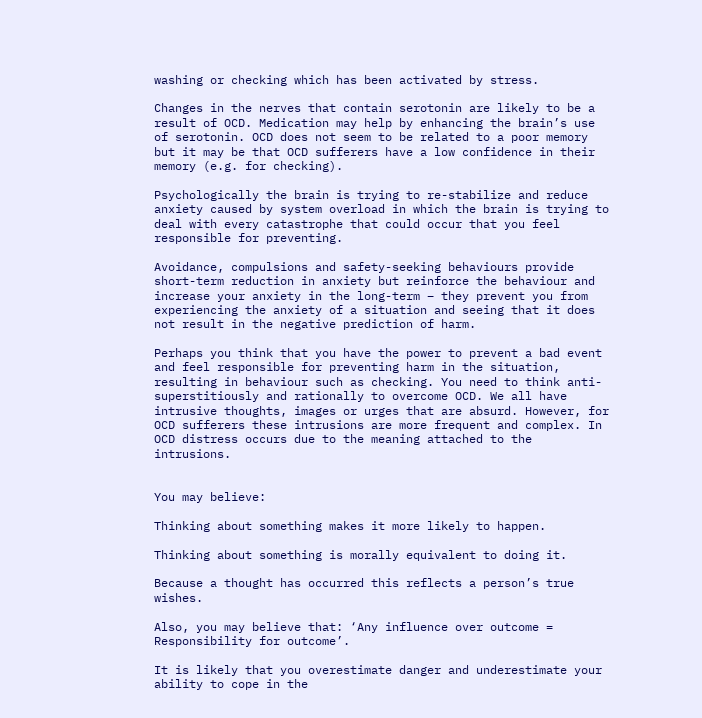washing or checking which has been activated by stress.

Changes in the nerves that contain serotonin are likely to be a result of OCD. Medication may help by enhancing the brain’s use of serotonin. OCD does not seem to be related to a poor memory but it may be that OCD sufferers have a low confidence in their memory (e.g. for checking).

Psychologically the brain is trying to re-stabilize and reduce anxiety caused by system overload in which the brain is trying to deal with every catastrophe that could occur that you feel responsible for preventing.

Avoidance, compulsions and safety-seeking behaviours provide short-term reduction in anxiety but reinforce the behaviour and increase your anxiety in the long-term – they prevent you from experiencing the anxiety of a situation and seeing that it does not result in the negative prediction of harm.

Perhaps you think that you have the power to prevent a bad event and feel responsible for preventing harm in the situation, resulting in behaviour such as checking. You need to think anti-superstitiously and rationally to overcome OCD. We all have intrusive thoughts, images or urges that are absurd. However, for OCD sufferers these intrusions are more frequent and complex. In OCD distress occurs due to the meaning attached to the intrusions.


You may believe:

Thinking about something makes it more likely to happen.

Thinking about something is morally equivalent to doing it.

Because a thought has occurred this reflects a person’s true wishes.

Also, you may believe that: ‘Any influence over outcome = Responsibility for outcome’.

It is likely that you overestimate danger and underestimate your ability to cope in the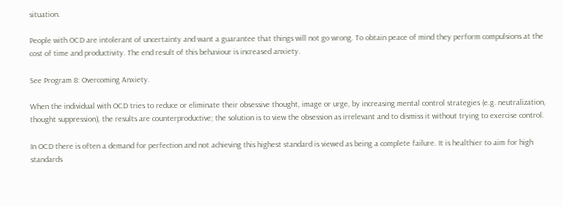situation.

People with OCD are intolerant of uncertainty and want a guarantee that things will not go wrong. To obtain peace of mind they perform compulsions at the cost of time and productivity. The end result of this behaviour is increased anxiety.

See Program 8: Overcoming Anxiety.

When the individual with OCD tries to reduce or eliminate their obsessive thought, image or urge, by increasing mental control strategies (e.g. neutralization, thought suppression), the results are counterproductive; the solution is to view the obsession as irrelevant and to dismiss it without trying to exercise control.

In OCD there is often a demand for perfection and not achieving this highest standard is viewed as being a complete failure. It is healthier to aim for high standards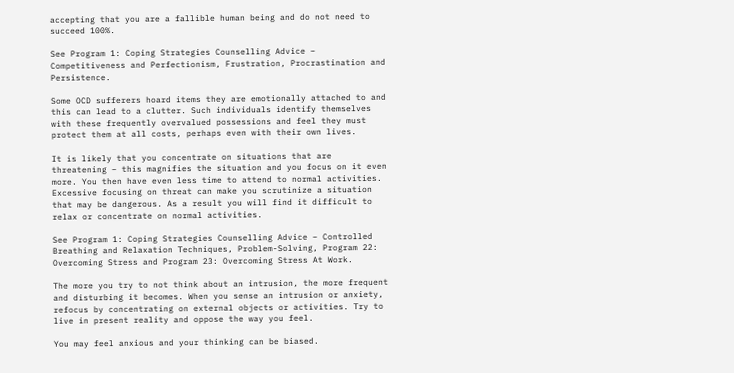accepting that you are a fallible human being and do not need to succeed 100%.

See Program 1: Coping Strategies Counselling Advice – Competitiveness and Perfectionism, Frustration, Procrastination and Persistence.

Some OCD sufferers hoard items they are emotionally attached to and this can lead to a clutter. Such individuals identify themselves with these frequently overvalued possessions and feel they must protect them at all costs, perhaps even with their own lives.

It is likely that you concentrate on situations that are threatening – this magnifies the situation and you focus on it even more. You then have even less time to attend to normal activities. Excessive focusing on threat can make you scrutinize a situation that may be dangerous. As a result you will find it difficult to relax or concentrate on normal activities.

See Program 1: Coping Strategies Counselling Advice – Controlled Breathing and Relaxation Techniques, Problem-Solving, Program 22: Overcoming Stress and Program 23: Overcoming Stress At Work.

The more you try to not think about an intrusion, the more frequent and disturbing it becomes. When you sense an intrusion or anxiety, refocus by concentrating on external objects or activities. Try to live in present reality and oppose the way you feel.

You may feel anxious and your thinking can be biased.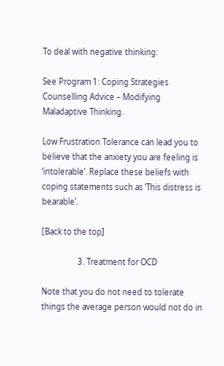To deal with negative thinking:

See Program 1: Coping Strategies Counselling Advice – Modifying Maladaptive Thinking.

Low Frustration Tolerance can lead you to believe that the anxiety you are feeling is ‘intolerable’. Replace these beliefs with coping statements such as ‘This distress is bearable’.

[Back to the top]

                  3. Treatment for OCD

Note that you do not need to tolerate things the average person would not do in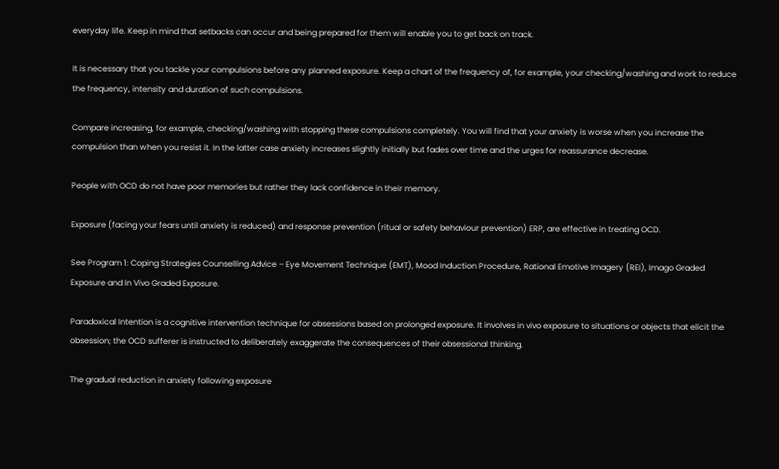everyday life. Keep in mind that setbacks can occur and being prepared for them will enable you to get back on track.

It is necessary that you tackle your compulsions before any planned exposure. Keep a chart of the frequency of, for example, your checking/washing and work to reduce the frequency, intensity and duration of such compulsions.

Compare increasing, for example, checking/washing with stopping these compulsions completely. You will find that your anxiety is worse when you increase the compulsion than when you resist it. In the latter case anxiety increases slightly initially but fades over time and the urges for reassurance decrease.

People with OCD do not have poor memories but rather they lack confidence in their memory.

Exposure (facing your fears until anxiety is reduced) and response prevention (ritual or safety behaviour prevention) ERP, are effective in treating OCD.

See Program 1: Coping Strategies Counselling Advice – Eye Movement Technique (EMT), Mood Induction Procedure, Rational Emotive Imagery (REI), Imago Graded Exposure and In Vivo Graded Exposure.

Paradoxical Intention is a cognitive intervention technique for obsessions based on prolonged exposure. It involves in vivo exposure to situations or objects that elicit the obsession; the OCD sufferer is instructed to deliberately exaggerate the consequences of their obsessional thinking.

The gradual reduction in anxiety following exposure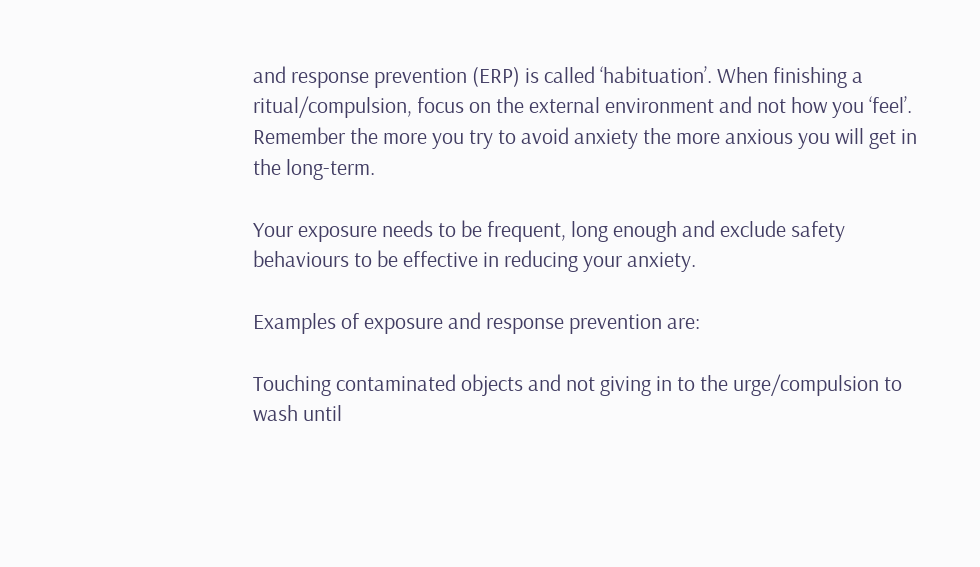and response prevention (ERP) is called ‘habituation’. When finishing a ritual/compulsion, focus on the external environment and not how you ‘feel’. Remember the more you try to avoid anxiety the more anxious you will get in the long-term.

Your exposure needs to be frequent, long enough and exclude safety behaviours to be effective in reducing your anxiety.

Examples of exposure and response prevention are:

Touching contaminated objects and not giving in to the urge/compulsion to wash until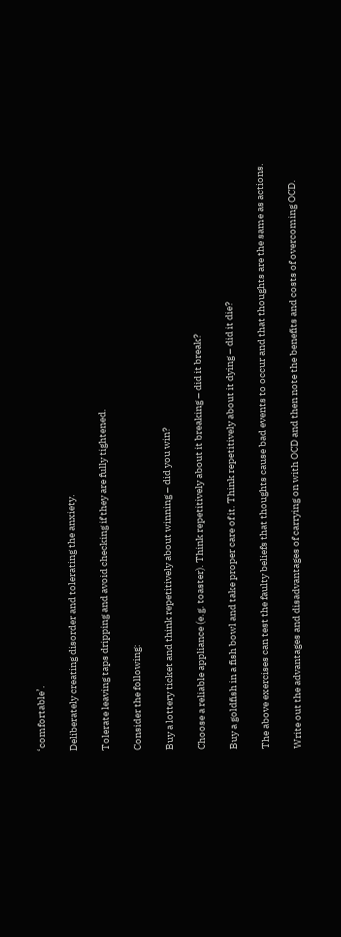‘comfortable’.

Deliberately creating disorder and tolerating the anxiety.

Tolerate leaving taps dripping and avoid checking if they are fully tightened.

Consider the following:

Buy a lottery ticket and think repetitively about winning – did you win?

Choose a reliable appliance (e.g. toaster). Think repetitively about it breaking – did it break?

Buy a goldfish in a fish bowl and take proper care of it. Think repetitively about it dying – did it die?

The above exercises can test the faulty beliefs that thoughts cause bad events to occur and that thoughts are the same as actions.

Write out the advantages and disadvantages of carrying on with OCD and then note the benefits and costs of overcoming OCD.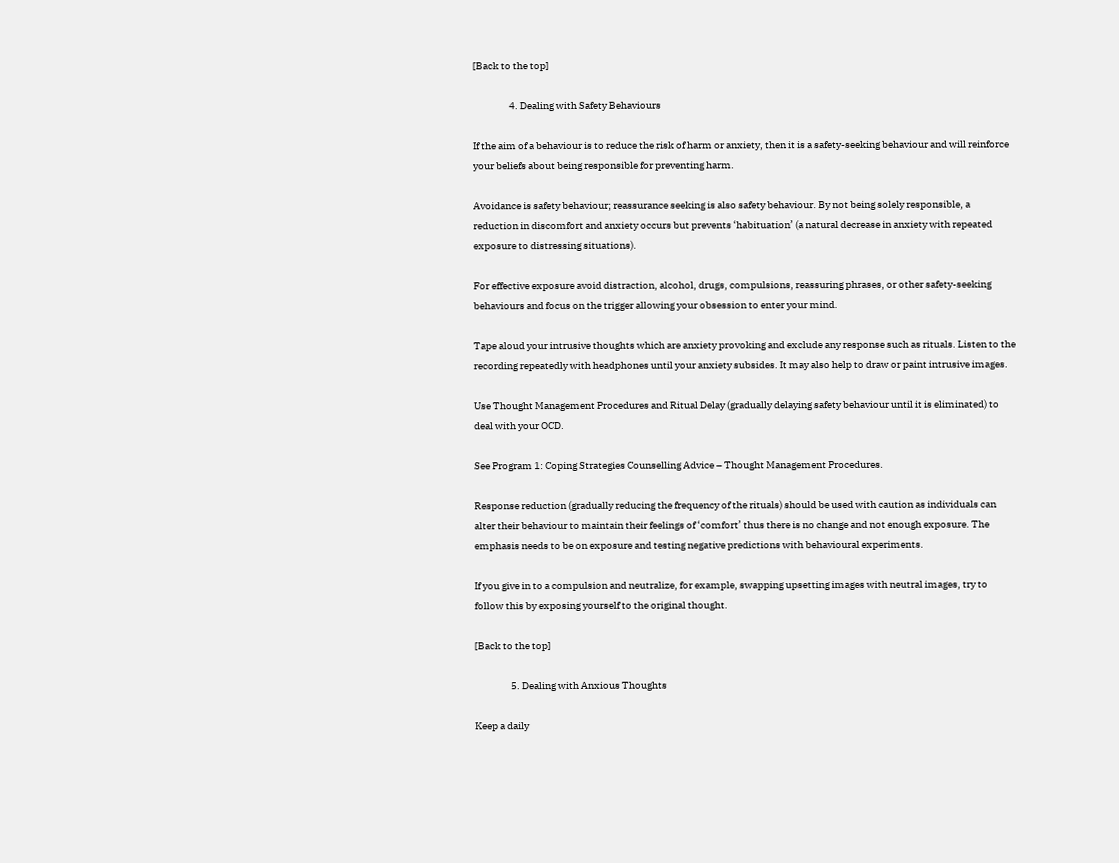[Back to the top]

                  4. Dealing with Safety Behaviours

If the aim of a behaviour is to reduce the risk of harm or anxiety, then it is a safety-seeking behaviour and will reinforce your beliefs about being responsible for preventing harm.

Avoidance is safety behaviour; reassurance seeking is also safety behaviour. By not being solely responsible, a reduction in discomfort and anxiety occurs but prevents ‘habituation’ (a natural decrease in anxiety with repeated exposure to distressing situations).

For effective exposure avoid distraction, alcohol, drugs, compulsions, reassuring phrases, or other safety-seeking behaviours and focus on the trigger allowing your obsession to enter your mind.

Tape aloud your intrusive thoughts which are anxiety provoking and exclude any response such as rituals. Listen to the recording repeatedly with headphones until your anxiety subsides. It may also help to draw or paint intrusive images.

Use Thought Management Procedures and Ritual Delay (gradually delaying safety behaviour until it is eliminated) to deal with your OCD.

See Program 1: Coping Strategies Counselling Advice – Thought Management Procedures.

Response reduction (gradually reducing the frequency of the rituals) should be used with caution as individuals can alter their behaviour to maintain their feelings of ‘comfort’ thus there is no change and not enough exposure. The emphasis needs to be on exposure and testing negative predictions with behavioural experiments.

If you give in to a compulsion and neutralize, for example, swapping upsetting images with neutral images, try to follow this by exposing yourself to the original thought.

[Back to the top]

                  5. Dealing with Anxious Thoughts

Keep a daily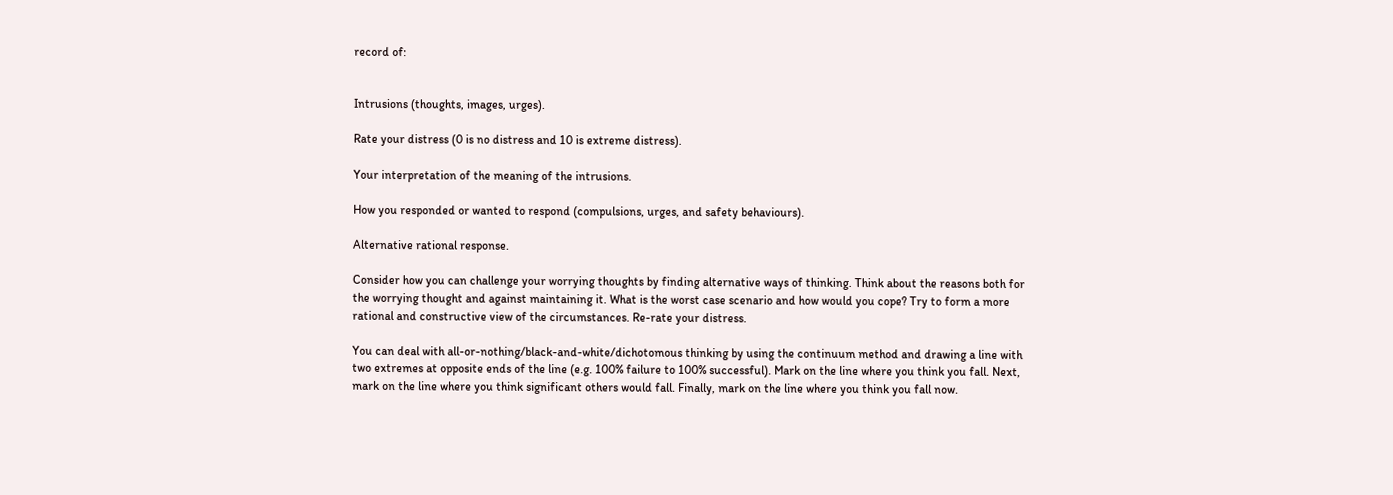record of:


Intrusions (thoughts, images, urges).

Rate your distress (0 is no distress and 10 is extreme distress).

Your interpretation of the meaning of the intrusions.

How you responded or wanted to respond (compulsions, urges, and safety behaviours).

Alternative rational response.

Consider how you can challenge your worrying thoughts by finding alternative ways of thinking. Think about the reasons both for the worrying thought and against maintaining it. What is the worst case scenario and how would you cope? Try to form a more rational and constructive view of the circumstances. Re-rate your distress.

You can deal with all-or-nothing/black-and-white/dichotomous thinking by using the continuum method and drawing a line with two extremes at opposite ends of the line (e.g. 100% failure to 100% successful). Mark on the line where you think you fall. Next, mark on the line where you think significant others would fall. Finally, mark on the line where you think you fall now.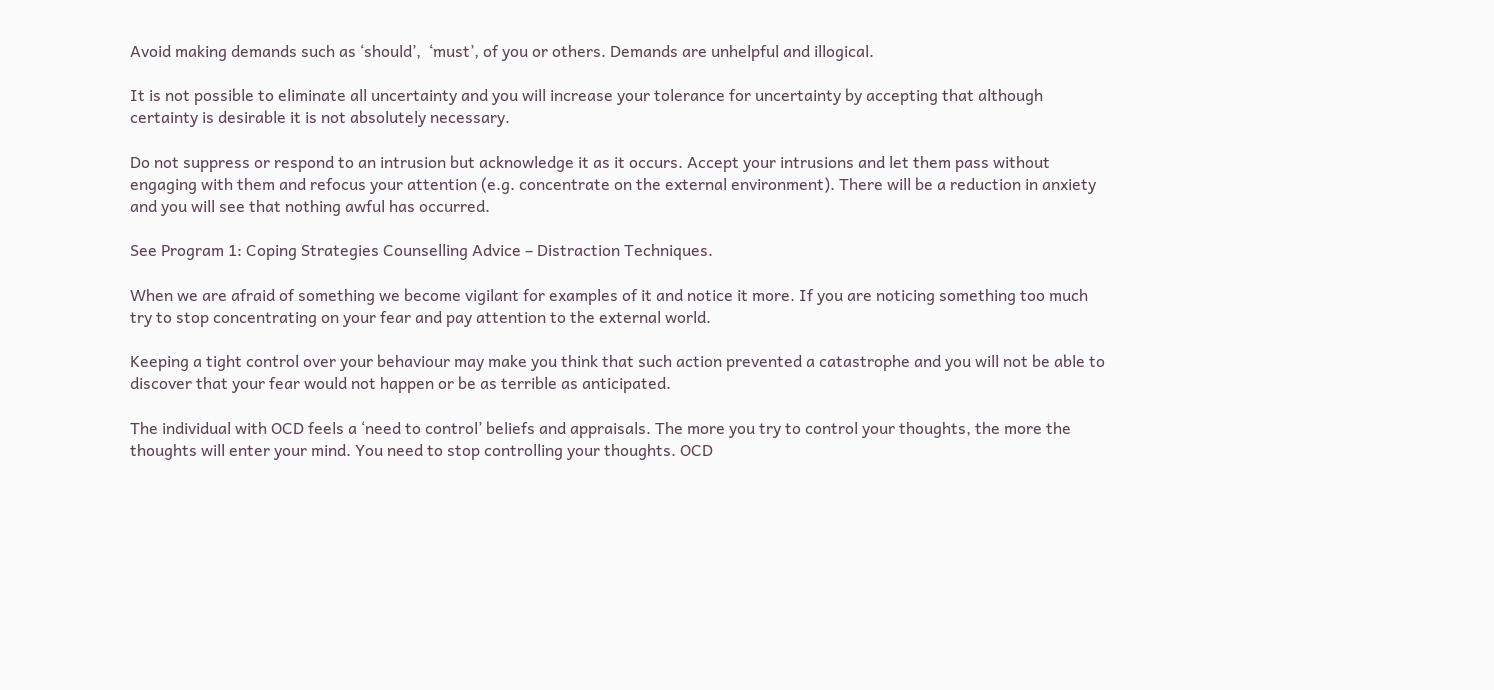Avoid making demands such as ‘should’,  ‘must’, of you or others. Demands are unhelpful and illogical.

It is not possible to eliminate all uncertainty and you will increase your tolerance for uncertainty by accepting that although certainty is desirable it is not absolutely necessary.

Do not suppress or respond to an intrusion but acknowledge it as it occurs. Accept your intrusions and let them pass without engaging with them and refocus your attention (e.g. concentrate on the external environment). There will be a reduction in anxiety and you will see that nothing awful has occurred.

See Program 1: Coping Strategies Counselling Advice – Distraction Techniques.

When we are afraid of something we become vigilant for examples of it and notice it more. If you are noticing something too much try to stop concentrating on your fear and pay attention to the external world.

Keeping a tight control over your behaviour may make you think that such action prevented a catastrophe and you will not be able to discover that your fear would not happen or be as terrible as anticipated.

The individual with OCD feels a ‘need to control’ beliefs and appraisals. The more you try to control your thoughts, the more the thoughts will enter your mind. You need to stop controlling your thoughts. OCD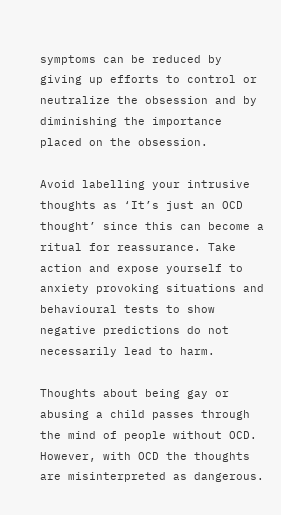symptoms can be reduced by giving up efforts to control or neutralize the obsession and by diminishing the importance placed on the obsession.

Avoid labelling your intrusive thoughts as ‘It’s just an OCD thought’ since this can become a ritual for reassurance. Take action and expose yourself to anxiety provoking situations and behavioural tests to show negative predictions do not necessarily lead to harm.

Thoughts about being gay or abusing a child passes through the mind of people without OCD. However, with OCD the thoughts are misinterpreted as dangerous.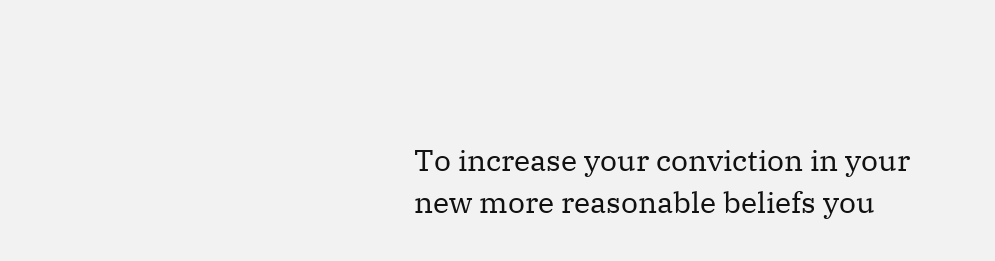To increase your conviction in your new more reasonable beliefs you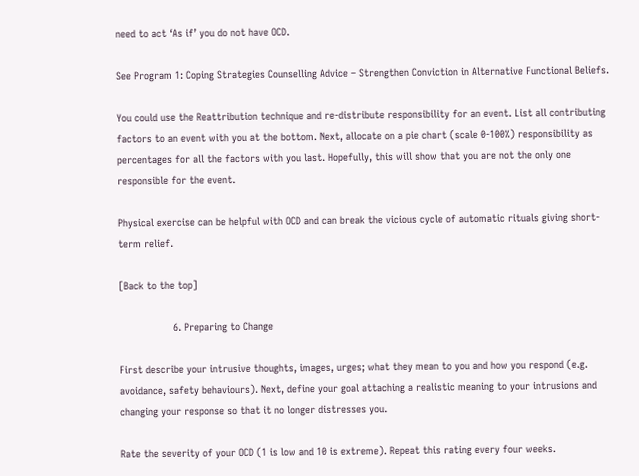need to act ‘As if’ you do not have OCD.

See Program 1: Coping Strategies Counselling Advice – Strengthen Conviction in Alternative Functional Beliefs.

You could use the Reattribution technique and re-distribute responsibility for an event. List all contributing factors to an event with you at the bottom. Next, allocate on a pie chart (scale 0-100%) responsibility as percentages for all the factors with you last. Hopefully, this will show that you are not the only one responsible for the event.

Physical exercise can be helpful with OCD and can break the vicious cycle of automatic rituals giving short-term relief.

[Back to the top]

                  6. Preparing to Change

First describe your intrusive thoughts, images, urges; what they mean to you and how you respond (e.g. avoidance, safety behaviours). Next, define your goal attaching a realistic meaning to your intrusions and changing your response so that it no longer distresses you.

Rate the severity of your OCD (1 is low and 10 is extreme). Repeat this rating every four weeks.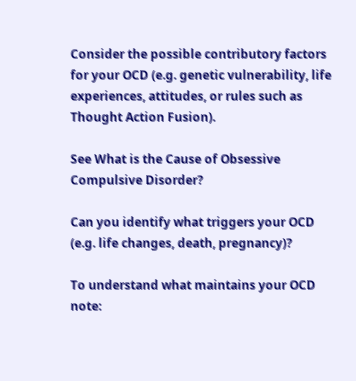Consider the possible contributory factors for your OCD (e.g. genetic vulnerability, life experiences, attitudes, or rules such as Thought Action Fusion).

See What is the Cause of Obsessive Compulsive Disorder?

Can you identify what triggers your OCD (e.g. life changes, death, pregnancy)?

To understand what maintains your OCD note: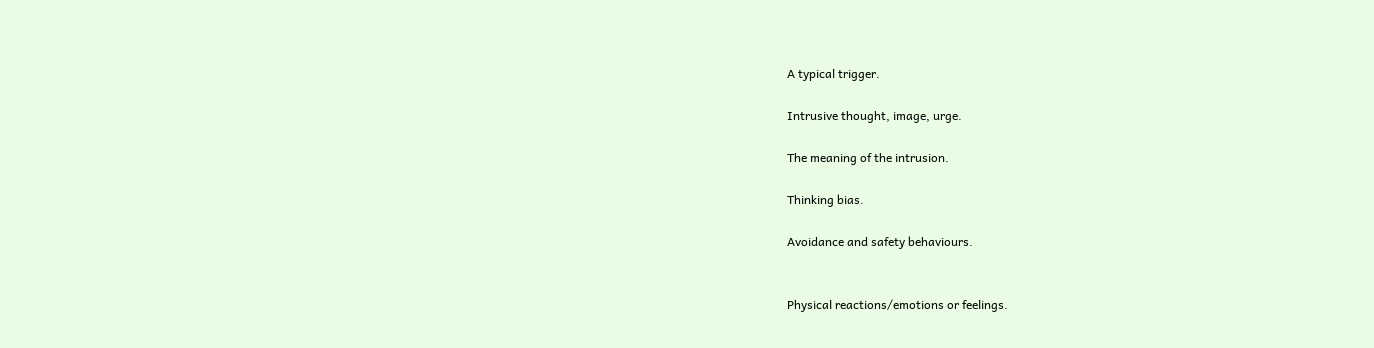A typical trigger.

Intrusive thought, image, urge.

The meaning of the intrusion.

Thinking bias.

Avoidance and safety behaviours.


Physical reactions/emotions or feelings.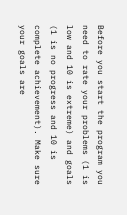Before you start the program you need to rate your problems (1 is low and 10 is extreme) and goals (1 is no progress and 10 is complete achievement). Make sure your goals are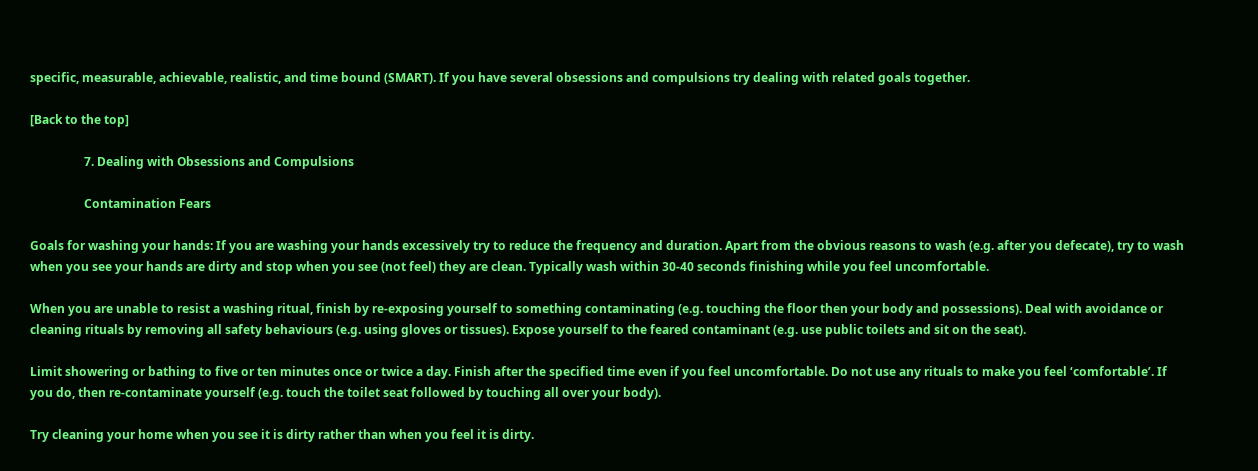specific, measurable, achievable, realistic, and time bound (SMART). If you have several obsessions and compulsions try dealing with related goals together.

[Back to the top]

                  7. Dealing with Obsessions and Compulsions

                  Contamination Fears

Goals for washing your hands: If you are washing your hands excessively try to reduce the frequency and duration. Apart from the obvious reasons to wash (e.g. after you defecate), try to wash when you see your hands are dirty and stop when you see (not feel) they are clean. Typically wash within 30-40 seconds finishing while you feel uncomfortable.

When you are unable to resist a washing ritual, finish by re-exposing yourself to something contaminating (e.g. touching the floor then your body and possessions). Deal with avoidance or cleaning rituals by removing all safety behaviours (e.g. using gloves or tissues). Expose yourself to the feared contaminant (e.g. use public toilets and sit on the seat).

Limit showering or bathing to five or ten minutes once or twice a day. Finish after the specified time even if you feel uncomfortable. Do not use any rituals to make you feel ‘comfortable’. If you do, then re-contaminate yourself (e.g. touch the toilet seat followed by touching all over your body).

Try cleaning your home when you see it is dirty rather than when you feel it is dirty.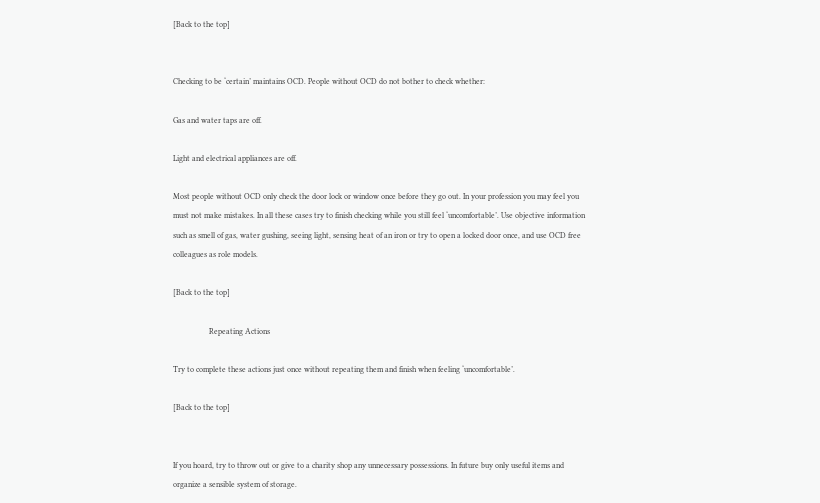[Back to the top]


Checking to be ‘certain’ maintains OCD. People without OCD do not bother to check whether:

Gas and water taps are off.

Light and electrical appliances are off.

Most people without OCD only check the door lock or window once before they go out. In your profession you may feel you must not make mistakes. In all these cases try to finish checking while you still feel ‘uncomfortable’. Use objective information such as smell of gas, water gushing, seeing light, sensing heat of an iron or try to open a locked door once, and use OCD free colleagues as role models.

[Back to the top]

                  Repeating Actions

Try to complete these actions just once without repeating them and finish when feeling ‘uncomfortable’.

[Back to the top]


If you hoard, try to throw out or give to a charity shop any unnecessary possessions. In future buy only useful items and organize a sensible system of storage.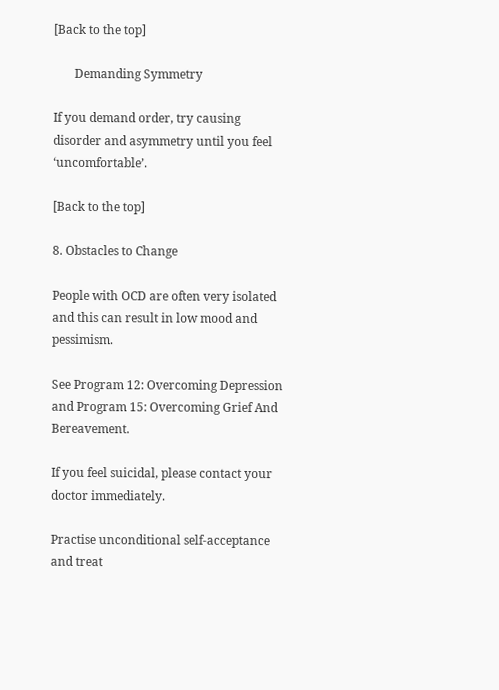[Back to the top]

       Demanding Symmetry

If you demand order, try causing disorder and asymmetry until you feel ‘uncomfortable’.

[Back to the top]

8. Obstacles to Change

People with OCD are often very isolated and this can result in low mood and pessimism.

See Program 12: Overcoming Depression and Program 15: Overcoming Grief And Bereavement.

If you feel suicidal, please contact your doctor immediately.

Practise unconditional self-acceptance and treat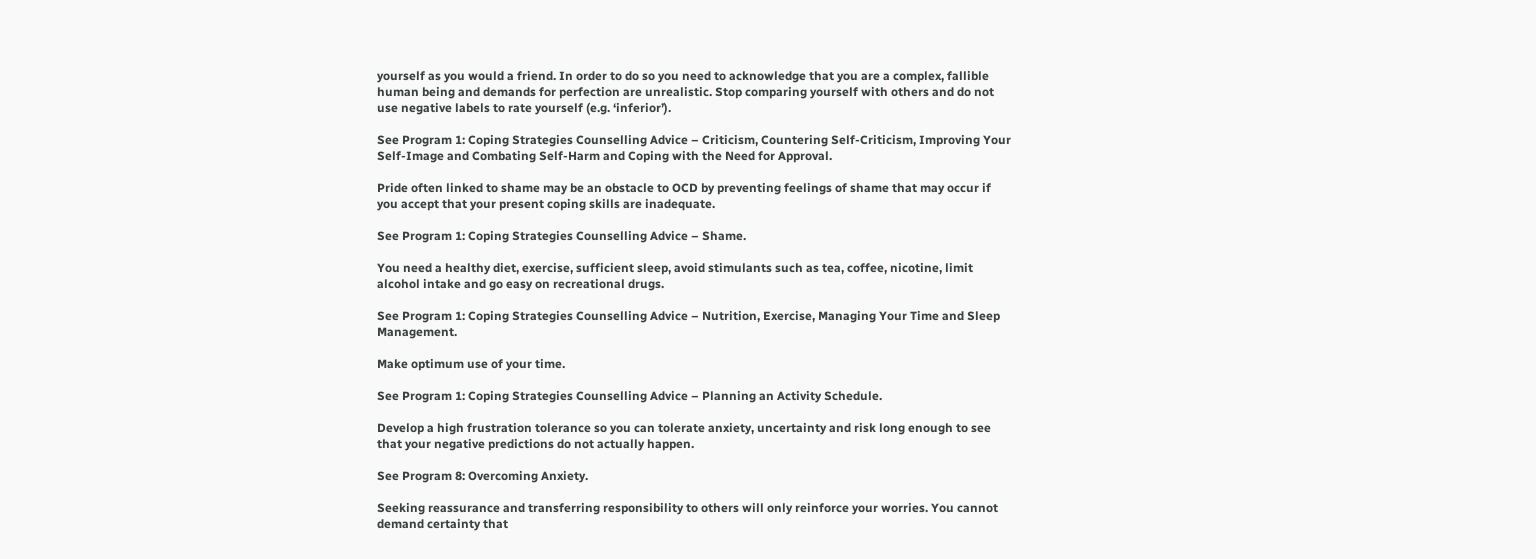yourself as you would a friend. In order to do so you need to acknowledge that you are a complex, fallible human being and demands for perfection are unrealistic. Stop comparing yourself with others and do not use negative labels to rate yourself (e.g. ‘inferior’).

See Program 1: Coping Strategies Counselling Advice – Criticism, Countering Self-Criticism, Improving Your Self-Image and Combating Self-Harm and Coping with the Need for Approval.

Pride often linked to shame may be an obstacle to OCD by preventing feelings of shame that may occur if you accept that your present coping skills are inadequate.

See Program 1: Coping Strategies Counselling Advice – Shame.

You need a healthy diet, exercise, sufficient sleep, avoid stimulants such as tea, coffee, nicotine, limit alcohol intake and go easy on recreational drugs.

See Program 1: Coping Strategies Counselling Advice – Nutrition, Exercise, Managing Your Time and Sleep Management.

Make optimum use of your time.

See Program 1: Coping Strategies Counselling Advice – Planning an Activity Schedule.

Develop a high frustration tolerance so you can tolerate anxiety, uncertainty and risk long enough to see that your negative predictions do not actually happen.

See Program 8: Overcoming Anxiety.

Seeking reassurance and transferring responsibility to others will only reinforce your worries. You cannot demand certainty that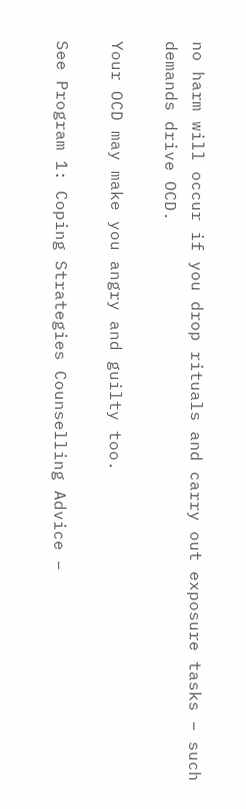no harm will occur if you drop rituals and carry out exposure tasks – such demands drive OCD.

Your OCD may make you angry and guilty too.

See Program 1: Coping Strategies Counselling Advice –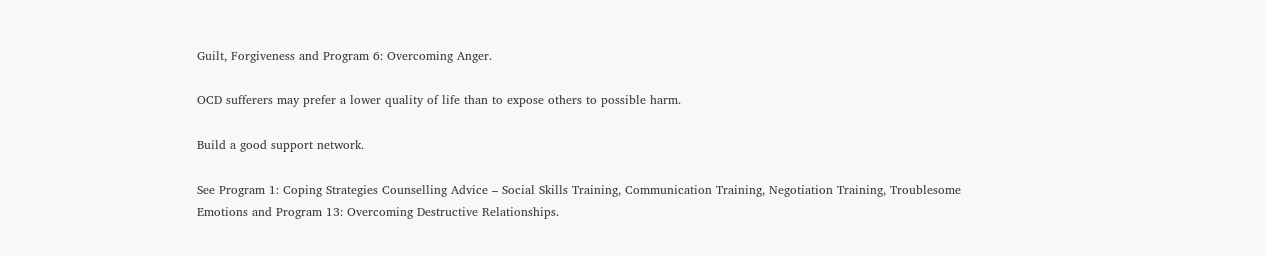Guilt, Forgiveness and Program 6: Overcoming Anger.

OCD sufferers may prefer a lower quality of life than to expose others to possible harm.

Build a good support network.

See Program 1: Coping Strategies Counselling Advice – Social Skills Training, Communication Training, Negotiation Training, Troublesome Emotions and Program 13: Overcoming Destructive Relationships.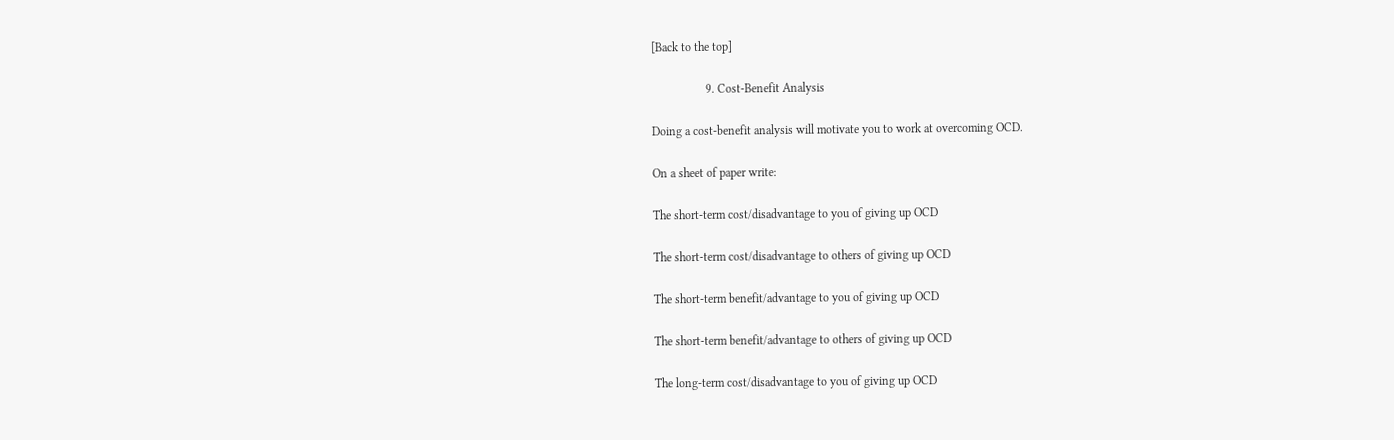[Back to the top]

                  9. Cost-Benefit Analysis

Doing a cost-benefit analysis will motivate you to work at overcoming OCD.

On a sheet of paper write:

The short-term cost/disadvantage to you of giving up OCD

The short-term cost/disadvantage to others of giving up OCD

The short-term benefit/advantage to you of giving up OCD

The short-term benefit/advantage to others of giving up OCD

The long-term cost/disadvantage to you of giving up OCD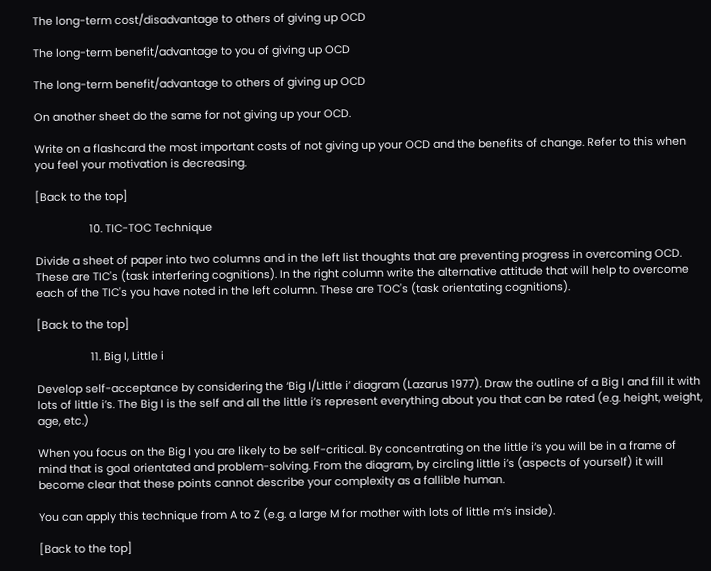The long-term cost/disadvantage to others of giving up OCD

The long-term benefit/advantage to you of giving up OCD

The long-term benefit/advantage to others of giving up OCD

On another sheet do the same for not giving up your OCD.

Write on a flashcard the most important costs of not giving up your OCD and the benefits of change. Refer to this when you feel your motivation is decreasing.

[Back to the top]

                  10. TIC-TOC Technique

Divide a sheet of paper into two columns and in the left list thoughts that are preventing progress in overcoming OCD. These are TIC's (task interfering cognitions). In the right column write the alternative attitude that will help to overcome each of the TIC's you have noted in the left column. These are TOC's (task orientating cognitions).

[Back to the top]

                  11. Big I, Little i

Develop self-acceptance by considering the ‘Big I/Little i’ diagram (Lazarus 1977). Draw the outline of a Big I and fill it with lots of little i’s. The Big I is the self and all the little i’s represent everything about you that can be rated (e.g. height, weight, age, etc.)

When you focus on the Big I you are likely to be self-critical. By concentrating on the little i’s you will be in a frame of mind that is goal orientated and problem-solving. From the diagram, by circling little i’s (aspects of yourself) it will become clear that these points cannot describe your complexity as a fallible human.

You can apply this technique from A to Z (e.g. a large M for mother with lots of little m’s inside).

[Back to the top]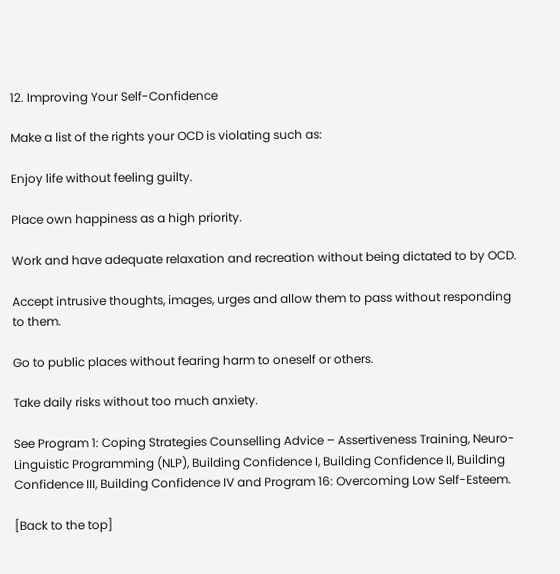12. Improving Your Self-Confidence

Make a list of the rights your OCD is violating such as:

Enjoy life without feeling guilty.

Place own happiness as a high priority.

Work and have adequate relaxation and recreation without being dictated to by OCD.

Accept intrusive thoughts, images, urges and allow them to pass without responding to them.

Go to public places without fearing harm to oneself or others.

Take daily risks without too much anxiety.

See Program 1: Coping Strategies Counselling Advice – Assertiveness Training, Neuro-Linguistic Programming (NLP), Building Confidence I, Building Confidence II, Building Confidence III, Building Confidence IV and Program 16: Overcoming Low Self-Esteem.

[Back to the top]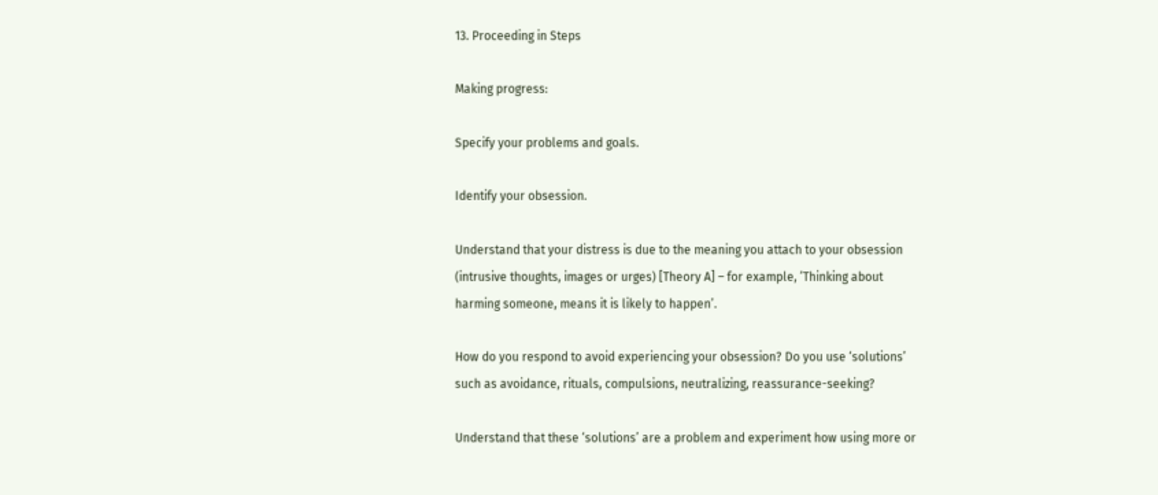13. Proceeding in Steps

Making progress:

Specify your problems and goals.

Identify your obsession.

Understand that your distress is due to the meaning you attach to your obsession (intrusive thoughts, images or urges) [Theory A] – for example, ’Thinking about harming someone, means it is likely to happen’.

How do you respond to avoid experiencing your obsession? Do you use ‘solutions’ such as avoidance, rituals, compulsions, neutralizing, reassurance-seeking?

Understand that these ‘solutions’ are a problem and experiment how using more or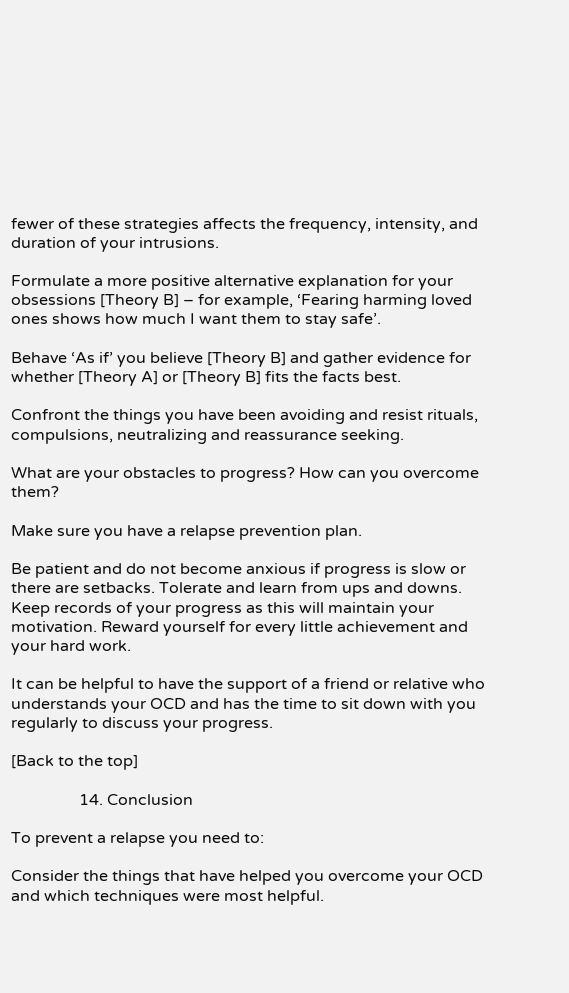fewer of these strategies affects the frequency, intensity, and duration of your intrusions.

Formulate a more positive alternative explanation for your obsessions [Theory B] – for example, ‘Fearing harming loved ones shows how much I want them to stay safe’.

Behave ‘As if’ you believe [Theory B] and gather evidence for whether [Theory A] or [Theory B] fits the facts best.

Confront the things you have been avoiding and resist rituals, compulsions, neutralizing and reassurance seeking.

What are your obstacles to progress? How can you overcome them?

Make sure you have a relapse prevention plan.

Be patient and do not become anxious if progress is slow or there are setbacks. Tolerate and learn from ups and downs. Keep records of your progress as this will maintain your motivation. Reward yourself for every little achievement and your hard work.

It can be helpful to have the support of a friend or relative who understands your OCD and has the time to sit down with you regularly to discuss your progress.

[Back to the top]

                 14. Conclusion

To prevent a relapse you need to:

Consider the things that have helped you overcome your OCD and which techniques were most helpful.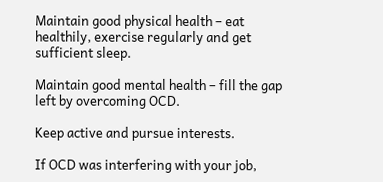Maintain good physical health – eat healthily, exercise regularly and get sufficient sleep.

Maintain good mental health – fill the gap left by overcoming OCD.

Keep active and pursue interests.

If OCD was interfering with your job,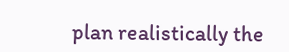plan realistically the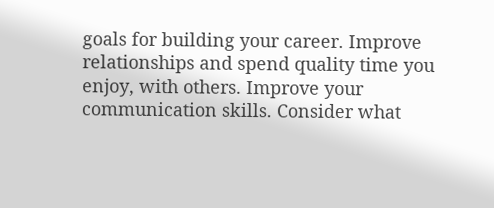goals for building your career. Improve relationships and spend quality time you enjoy, with others. Improve your communication skills. Consider what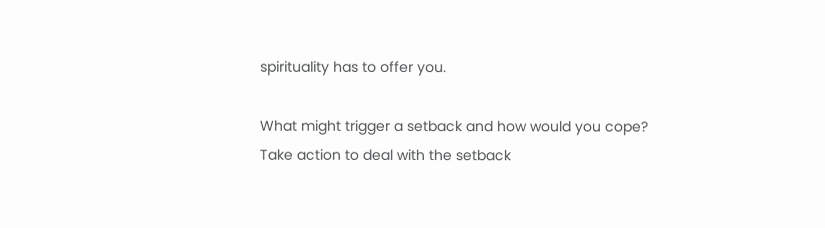spirituality has to offer you.

What might trigger a setback and how would you cope? Take action to deal with the setback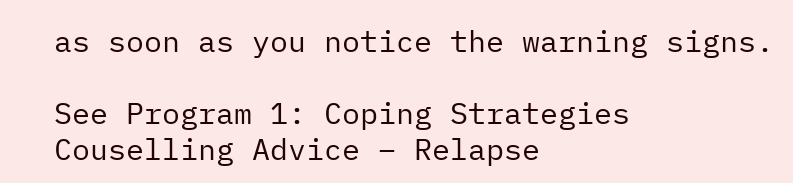as soon as you notice the warning signs.

See Program 1: Coping Strategies Couselling Advice – Relapse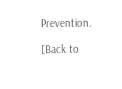Prevention.

[Back to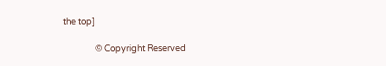the top]

                © Copyright Reserved